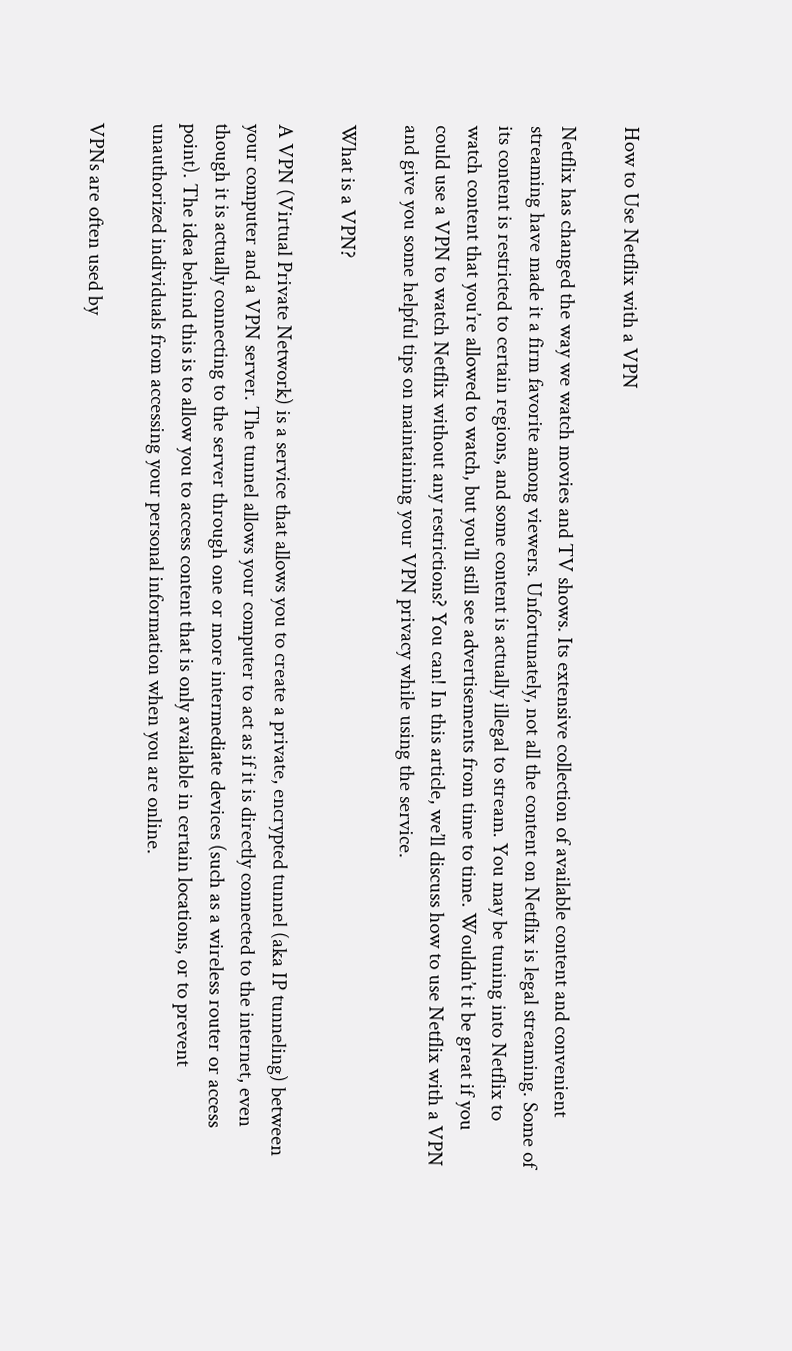How to Use Netflix with a VPN

Netflix has changed the way we watch movies and TV shows. Its extensive collection of available content and convenient streaming have made it a firm favorite among viewers. Unfortunately, not all the content on Netflix is legal streaming. Some of its content is restricted to certain regions, and some content is actually illegal to stream. You may be tuning into Netflix to watch content that you’re allowed to watch, but you’ll still see advertisements from time to time. Wouldn’t it be great if you could use a VPN to watch Netflix without any restrictions? You can! In this article, we’ll discuss how to use Netflix with a VPN and give you some helpful tips on maintaining your VPN privacy while using the service.

What is a VPN?

A VPN (Virtual Private Network) is a service that allows you to create a private, encrypted tunnel (aka IP tunneling) between your computer and a VPN server. The tunnel allows your computer to act as if it is directly connected to the internet, even though it is actually connecting to the server through one or more intermediate devices (such as a wireless router or access point). The idea behind this is to allow you to access content that is only available in certain locations, or to prevent unauthorized individuals from accessing your personal information when you are online.

VPNs are often used by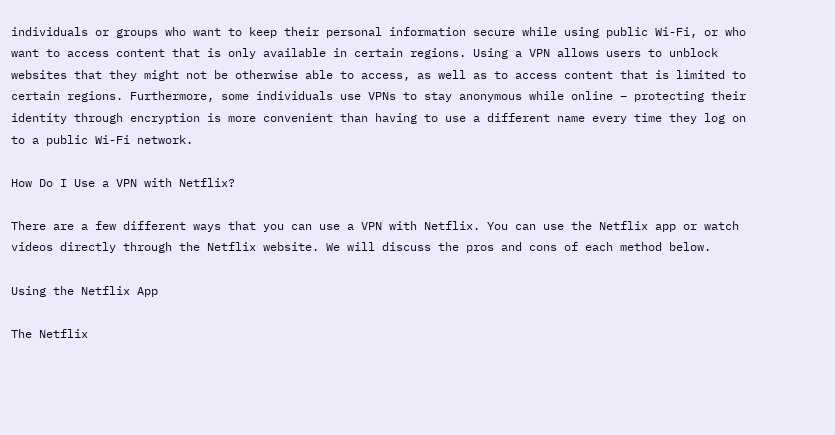individuals or groups who want to keep their personal information secure while using public Wi-Fi, or who want to access content that is only available in certain regions. Using a VPN allows users to unblock websites that they might not be otherwise able to access, as well as to access content that is limited to certain regions. Furthermore, some individuals use VPNs to stay anonymous while online – protecting their identity through encryption is more convenient than having to use a different name every time they log on to a public Wi-Fi network.

How Do I Use a VPN with Netflix?

There are a few different ways that you can use a VPN with Netflix. You can use the Netflix app or watch videos directly through the Netflix website. We will discuss the pros and cons of each method below.

Using the Netflix App

The Netflix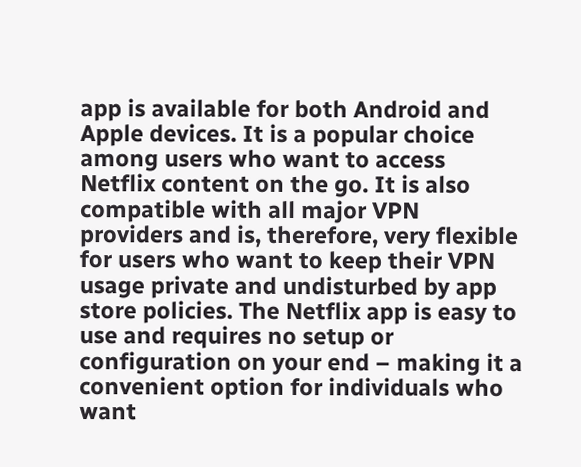app is available for both Android and Apple devices. It is a popular choice among users who want to access Netflix content on the go. It is also compatible with all major VPN providers and is, therefore, very flexible for users who want to keep their VPN usage private and undisturbed by app store policies. The Netflix app is easy to use and requires no setup or configuration on your end – making it a convenient option for individuals who want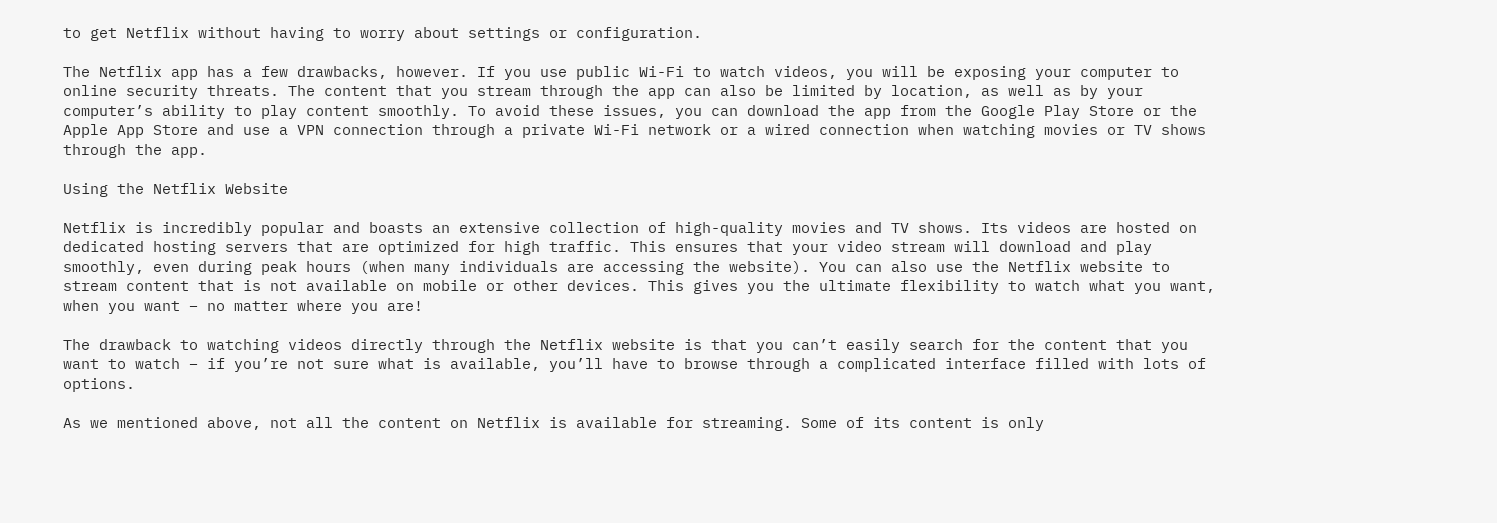to get Netflix without having to worry about settings or configuration.

The Netflix app has a few drawbacks, however. If you use public Wi-Fi to watch videos, you will be exposing your computer to online security threats. The content that you stream through the app can also be limited by location, as well as by your computer’s ability to play content smoothly. To avoid these issues, you can download the app from the Google Play Store or the Apple App Store and use a VPN connection through a private Wi-Fi network or a wired connection when watching movies or TV shows through the app.

Using the Netflix Website

Netflix is incredibly popular and boasts an extensive collection of high-quality movies and TV shows. Its videos are hosted on dedicated hosting servers that are optimized for high traffic. This ensures that your video stream will download and play smoothly, even during peak hours (when many individuals are accessing the website). You can also use the Netflix website to stream content that is not available on mobile or other devices. This gives you the ultimate flexibility to watch what you want, when you want – no matter where you are!

The drawback to watching videos directly through the Netflix website is that you can’t easily search for the content that you want to watch – if you’re not sure what is available, you’ll have to browse through a complicated interface filled with lots of options.

As we mentioned above, not all the content on Netflix is available for streaming. Some of its content is only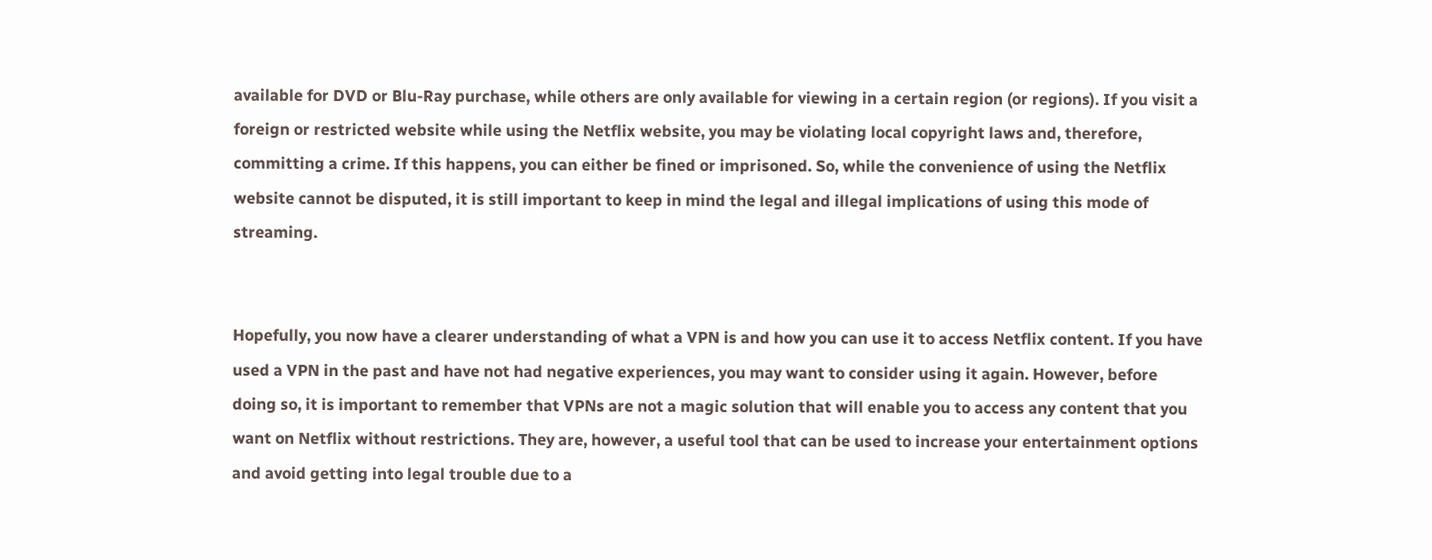available for DVD or Blu-Ray purchase, while others are only available for viewing in a certain region (or regions). If you visit a foreign or restricted website while using the Netflix website, you may be violating local copyright laws and, therefore, committing a crime. If this happens, you can either be fined or imprisoned. So, while the convenience of using the Netflix website cannot be disputed, it is still important to keep in mind the legal and illegal implications of using this mode of streaming.


Hopefully, you now have a clearer understanding of what a VPN is and how you can use it to access Netflix content. If you have used a VPN in the past and have not had negative experiences, you may want to consider using it again. However, before doing so, it is important to remember that VPNs are not a magic solution that will enable you to access any content that you want on Netflix without restrictions. They are, however, a useful tool that can be used to increase your entertainment options and avoid getting into legal trouble due to a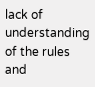lack of understanding of the rules and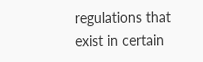regulations that exist in certain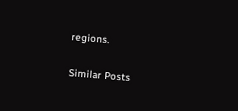regions.

Similar Posts